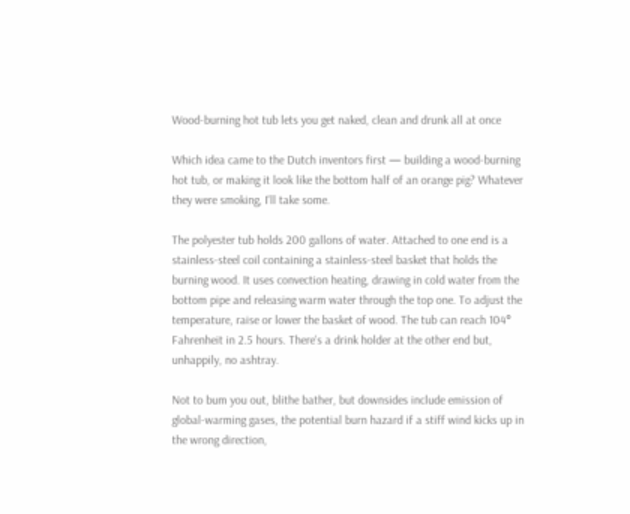Wood-burning hot tub lets you get naked, clean and drunk all at once

Which idea came to the Dutch inventors first — building a wood-burning hot tub, or making it look like the bottom half of an orange pig? Whatever they were smoking, I'll take some.

The polyester tub holds 200 gallons of water. Attached to one end is a stainless-steel coil containing a stainless-steel basket that holds the burning wood. It uses convection heating, drawing in cold water from the bottom pipe and releasing warm water through the top one. To adjust the temperature, raise or lower the basket of wood. The tub can reach 104° Fahrenheit in 2.5 hours. There's a drink holder at the other end but, unhappily, no ashtray.

Not to bum you out, blithe bather, but downsides include emission of global-warming gases, the potential burn hazard if a stiff wind kicks up in the wrong direction,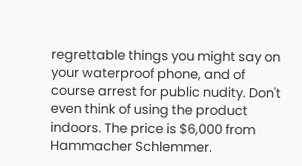regrettable things you might say on your waterproof phone, and of course arrest for public nudity. Don't even think of using the product indoors. The price is $6,000 from Hammacher Schlemmer.